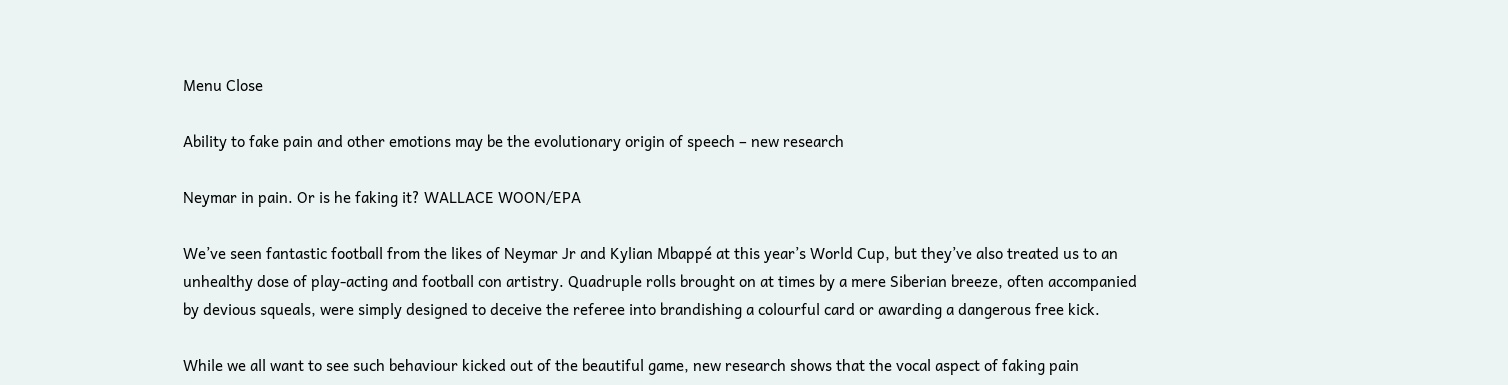Menu Close

Ability to fake pain and other emotions may be the evolutionary origin of speech – new research

Neymar in pain. Or is he faking it? WALLACE WOON/EPA

We’ve seen fantastic football from the likes of Neymar Jr and Kylian Mbappé at this year’s World Cup, but they’ve also treated us to an unhealthy dose of play-acting and football con artistry. Quadruple rolls brought on at times by a mere Siberian breeze, often accompanied by devious squeals, were simply designed to deceive the referee into brandishing a colourful card or awarding a dangerous free kick.

While we all want to see such behaviour kicked out of the beautiful game, new research shows that the vocal aspect of faking pain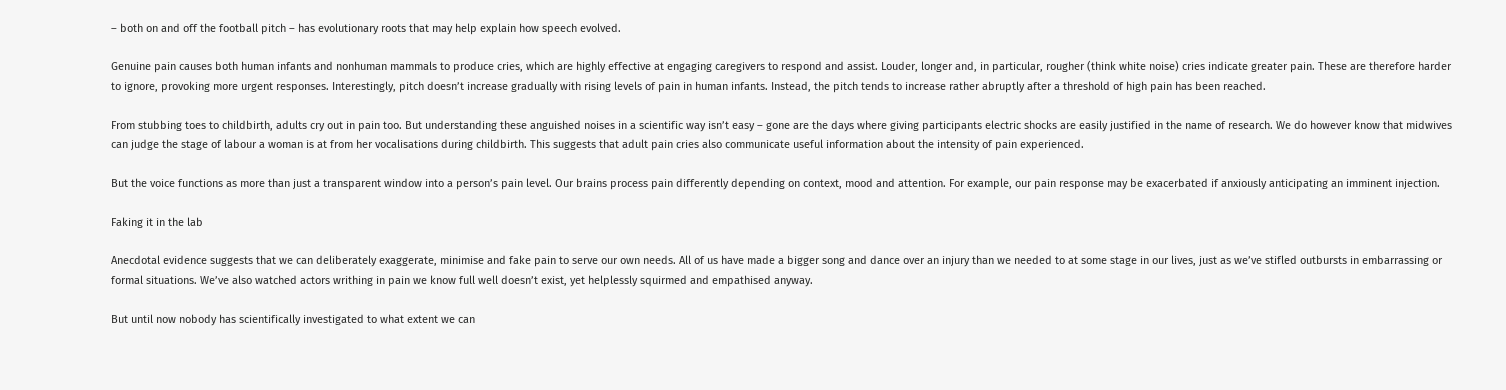– both on and off the football pitch – has evolutionary roots that may help explain how speech evolved.

Genuine pain causes both human infants and nonhuman mammals to produce cries, which are highly effective at engaging caregivers to respond and assist. Louder, longer and, in particular, rougher (think white noise) cries indicate greater pain. These are therefore harder to ignore, provoking more urgent responses. Interestingly, pitch doesn’t increase gradually with rising levels of pain in human infants. Instead, the pitch tends to increase rather abruptly after a threshold of high pain has been reached.

From stubbing toes to childbirth, adults cry out in pain too. But understanding these anguished noises in a scientific way isn’t easy – gone are the days where giving participants electric shocks are easily justified in the name of research. We do however know that midwives can judge the stage of labour a woman is at from her vocalisations during childbirth. This suggests that adult pain cries also communicate useful information about the intensity of pain experienced.

But the voice functions as more than just a transparent window into a person’s pain level. Our brains process pain differently depending on context, mood and attention. For example, our pain response may be exacerbated if anxiously anticipating an imminent injection.

Faking it in the lab

Anecdotal evidence suggests that we can deliberately exaggerate, minimise and fake pain to serve our own needs. All of us have made a bigger song and dance over an injury than we needed to at some stage in our lives, just as we’ve stifled outbursts in embarrassing or formal situations. We’ve also watched actors writhing in pain we know full well doesn’t exist, yet helplessly squirmed and empathised anyway.

But until now nobody has scientifically investigated to what extent we can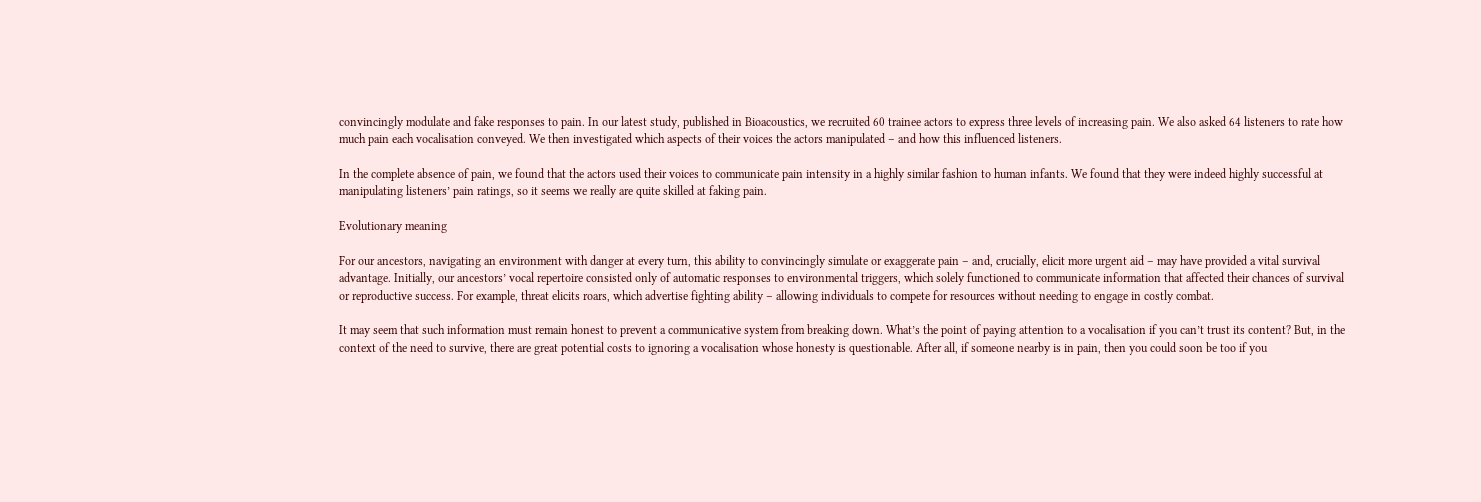convincingly modulate and fake responses to pain. In our latest study, published in Bioacoustics, we recruited 60 trainee actors to express three levels of increasing pain. We also asked 64 listeners to rate how much pain each vocalisation conveyed. We then investigated which aspects of their voices the actors manipulated – and how this influenced listeners.

In the complete absence of pain, we found that the actors used their voices to communicate pain intensity in a highly similar fashion to human infants. We found that they were indeed highly successful at manipulating listeners’ pain ratings, so it seems we really are quite skilled at faking pain.

Evolutionary meaning

For our ancestors, navigating an environment with danger at every turn, this ability to convincingly simulate or exaggerate pain – and, crucially, elicit more urgent aid – may have provided a vital survival advantage. Initially, our ancestors’ vocal repertoire consisted only of automatic responses to environmental triggers, which solely functioned to communicate information that affected their chances of survival or reproductive success. For example, threat elicits roars, which advertise fighting ability – allowing individuals to compete for resources without needing to engage in costly combat.

It may seem that such information must remain honest to prevent a communicative system from breaking down. What’s the point of paying attention to a vocalisation if you can’t trust its content? But, in the context of the need to survive, there are great potential costs to ignoring a vocalisation whose honesty is questionable. After all, if someone nearby is in pain, then you could soon be too if you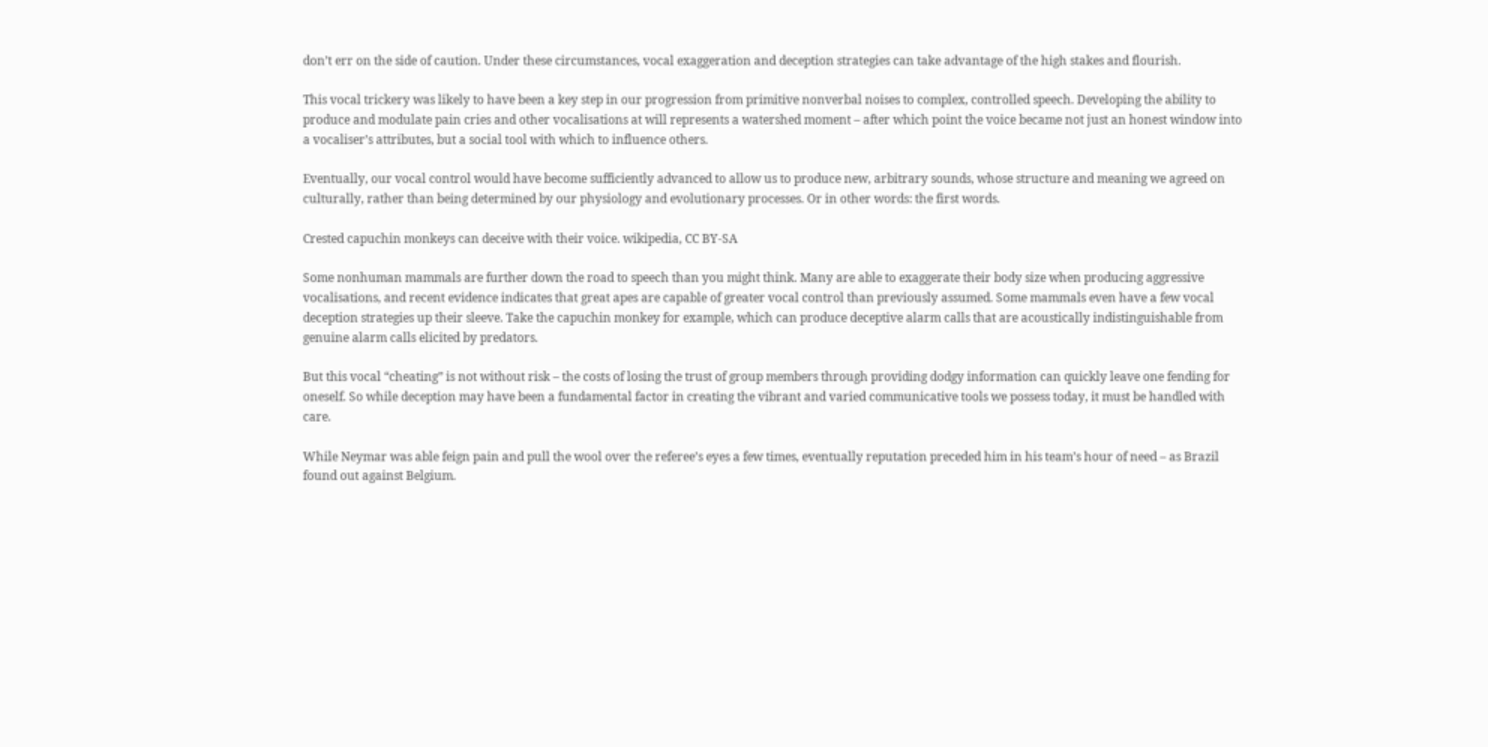don’t err on the side of caution. Under these circumstances, vocal exaggeration and deception strategies can take advantage of the high stakes and flourish.

This vocal trickery was likely to have been a key step in our progression from primitive nonverbal noises to complex, controlled speech. Developing the ability to produce and modulate pain cries and other vocalisations at will represents a watershed moment – after which point the voice became not just an honest window into a vocaliser’s attributes, but a social tool with which to influence others.

Eventually, our vocal control would have become sufficiently advanced to allow us to produce new, arbitrary sounds, whose structure and meaning we agreed on culturally, rather than being determined by our physiology and evolutionary processes. Or in other words: the first words.

Crested capuchin monkeys can deceive with their voice. wikipedia, CC BY-SA

Some nonhuman mammals are further down the road to speech than you might think. Many are able to exaggerate their body size when producing aggressive vocalisations, and recent evidence indicates that great apes are capable of greater vocal control than previously assumed. Some mammals even have a few vocal deception strategies up their sleeve. Take the capuchin monkey for example, which can produce deceptive alarm calls that are acoustically indistinguishable from genuine alarm calls elicited by predators.

But this vocal “cheating” is not without risk – the costs of losing the trust of group members through providing dodgy information can quickly leave one fending for oneself. So while deception may have been a fundamental factor in creating the vibrant and varied communicative tools we possess today, it must be handled with care.

While Neymar was able feign pain and pull the wool over the referee’s eyes a few times, eventually reputation preceded him in his team’s hour of need – as Brazil found out against Belgium.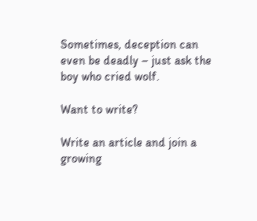Sometimes, deception can even be deadly – just ask the boy who cried wolf.

Want to write?

Write an article and join a growing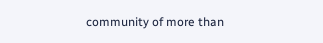community of more than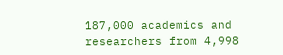187,000 academics and researchers from 4,998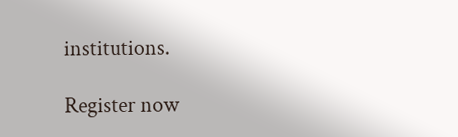institutions.

Register now